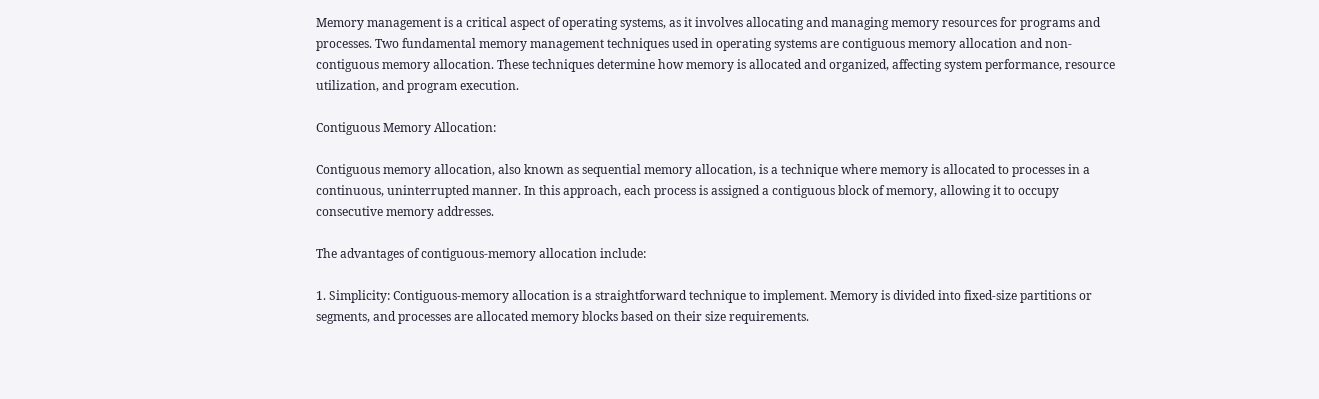Memory management is a critical aspect of operating systems, as it involves allocating and managing memory resources for programs and processes. Two fundamental memory management techniques used in operating systems are contiguous memory allocation and non-contiguous memory allocation. These techniques determine how memory is allocated and organized, affecting system performance, resource utilization, and program execution.

Contiguous Memory Allocation:

Contiguous memory allocation, also known as sequential memory allocation, is a technique where memory is allocated to processes in a continuous, uninterrupted manner. In this approach, each process is assigned a contiguous block of memory, allowing it to occupy consecutive memory addresses.

The advantages of contiguous-memory allocation include:

1. Simplicity: Contiguous-memory allocation is a straightforward technique to implement. Memory is divided into fixed-size partitions or segments, and processes are allocated memory blocks based on their size requirements.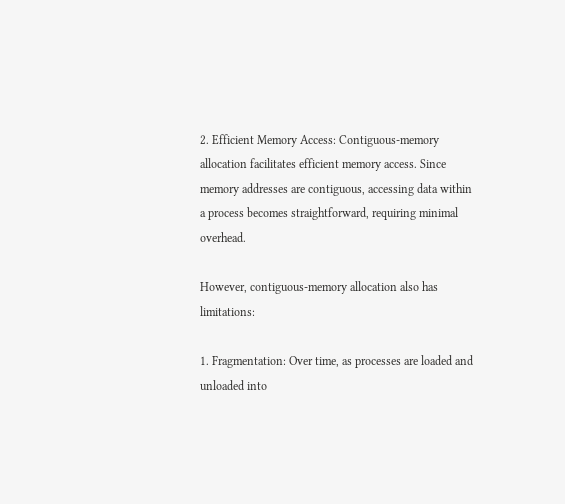2. Efficient Memory Access: Contiguous-memory allocation facilitates efficient memory access. Since memory addresses are contiguous, accessing data within a process becomes straightforward, requiring minimal overhead.

However, contiguous-memory allocation also has limitations:

1. Fragmentation: Over time, as processes are loaded and unloaded into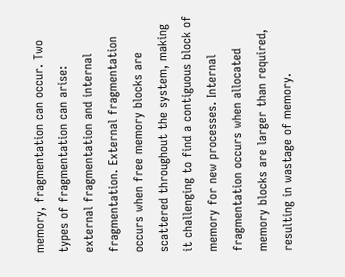memory, fragmentation can occur. Two types of fragmentation can arise: external fragmentation and internal fragmentation. External fragmentation occurs when free memory blocks are scattered throughout the system, making it challenging to find a contiguous block of memory for new processes. Internal fragmentation occurs when allocated memory blocks are larger than required, resulting in wastage of memory.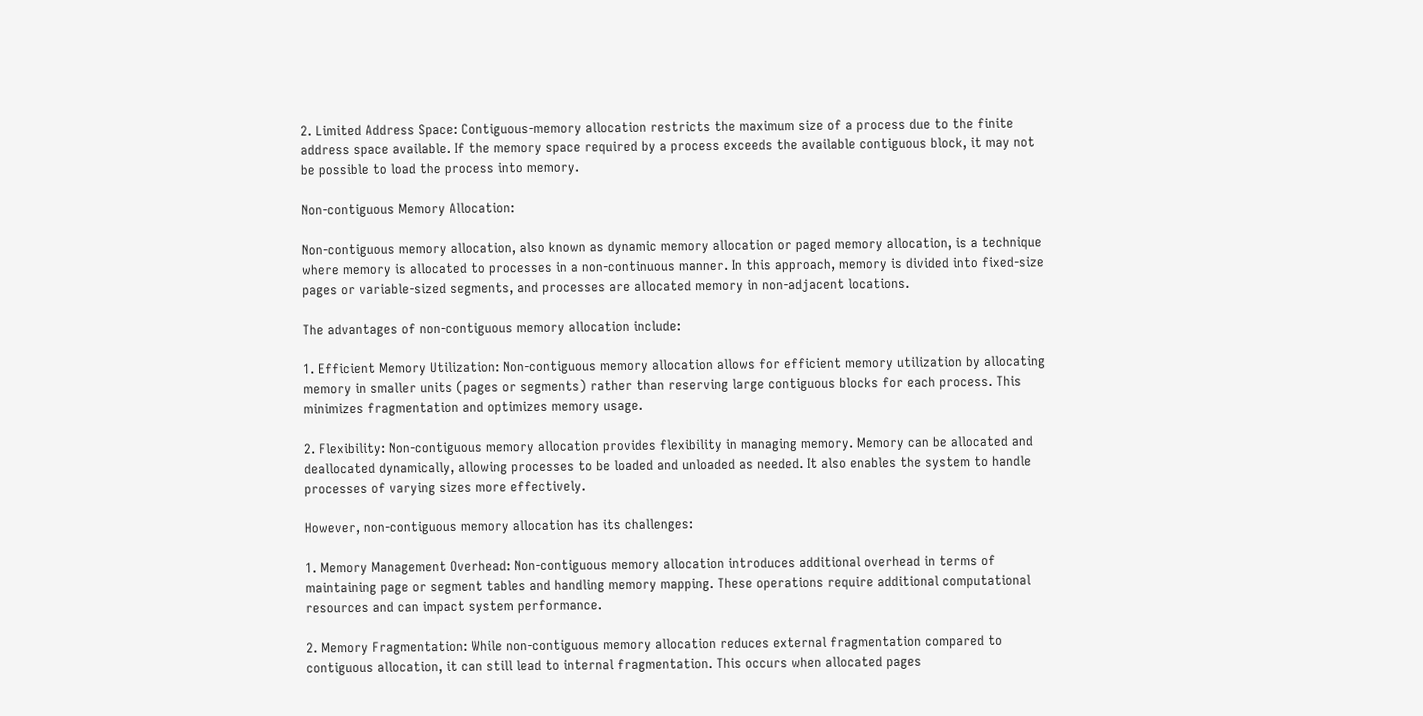2. Limited Address Space: Contiguous-memory allocation restricts the maximum size of a process due to the finite address space available. If the memory space required by a process exceeds the available contiguous block, it may not be possible to load the process into memory.

Non-contiguous Memory Allocation:

Non-contiguous memory allocation, also known as dynamic memory allocation or paged memory allocation, is a technique where memory is allocated to processes in a non-continuous manner. In this approach, memory is divided into fixed-size pages or variable-sized segments, and processes are allocated memory in non-adjacent locations.

The advantages of non-contiguous memory allocation include:

1. Efficient Memory Utilization: Non-contiguous memory allocation allows for efficient memory utilization by allocating memory in smaller units (pages or segments) rather than reserving large contiguous blocks for each process. This minimizes fragmentation and optimizes memory usage.

2. Flexibility: Non-contiguous memory allocation provides flexibility in managing memory. Memory can be allocated and deallocated dynamically, allowing processes to be loaded and unloaded as needed. It also enables the system to handle processes of varying sizes more effectively.

However, non-contiguous memory allocation has its challenges:

1. Memory Management Overhead: Non-contiguous memory allocation introduces additional overhead in terms of maintaining page or segment tables and handling memory mapping. These operations require additional computational resources and can impact system performance.

2. Memory Fragmentation: While non-contiguous memory allocation reduces external fragmentation compared to contiguous allocation, it can still lead to internal fragmentation. This occurs when allocated pages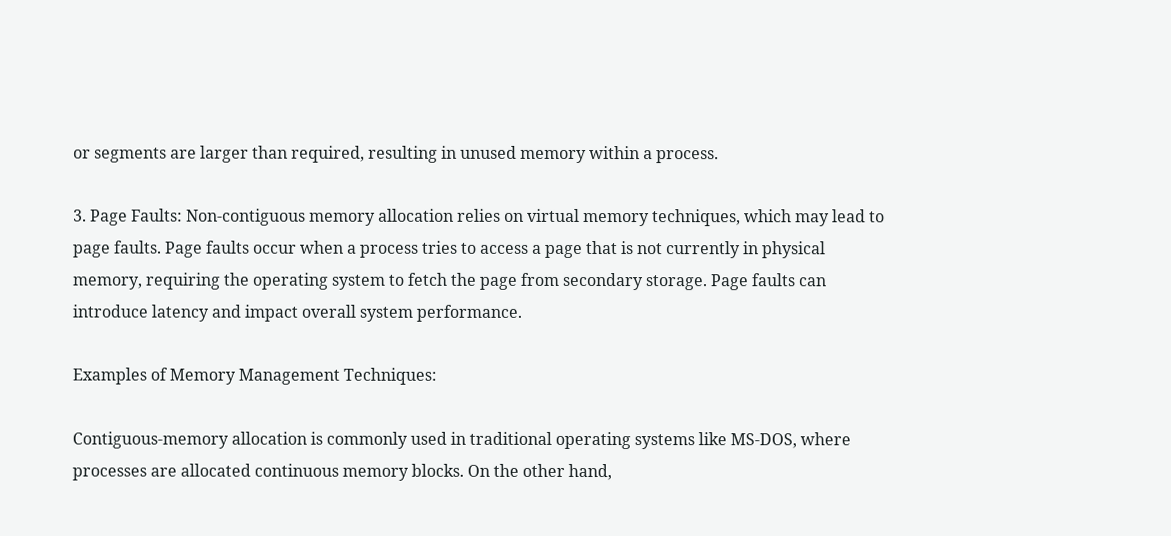or segments are larger than required, resulting in unused memory within a process.

3. Page Faults: Non-contiguous memory allocation relies on virtual memory techniques, which may lead to page faults. Page faults occur when a process tries to access a page that is not currently in physical memory, requiring the operating system to fetch the page from secondary storage. Page faults can introduce latency and impact overall system performance.

Examples of Memory Management Techniques:

Contiguous-memory allocation is commonly used in traditional operating systems like MS-DOS, where processes are allocated continuous memory blocks. On the other hand,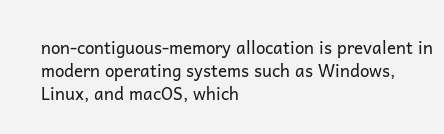non-contiguous-memory allocation is prevalent in modern operating systems such as Windows, Linux, and macOS, which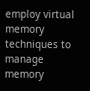employ virtual memory techniques to manage memory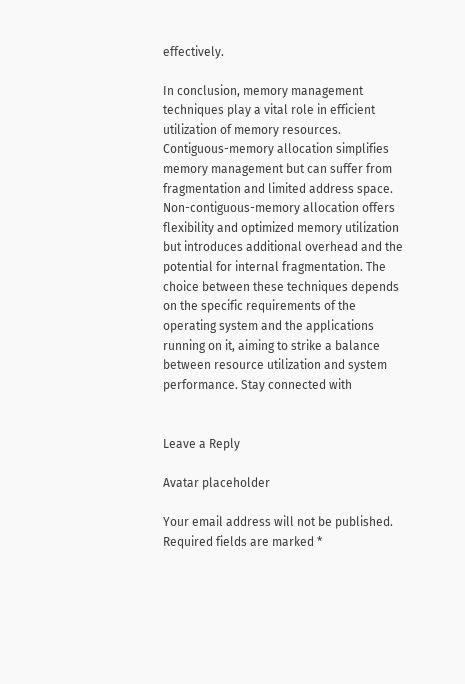effectively.

In conclusion, memory management techniques play a vital role in efficient utilization of memory resources. Contiguous-memory allocation simplifies memory management but can suffer from fragmentation and limited address space. Non-contiguous-memory allocation offers flexibility and optimized memory utilization but introduces additional overhead and the potential for internal fragmentation. The choice between these techniques depends on the specific requirements of the operating system and the applications running on it, aiming to strike a balance between resource utilization and system performance. Stay connected with


Leave a Reply

Avatar placeholder

Your email address will not be published. Required fields are marked *